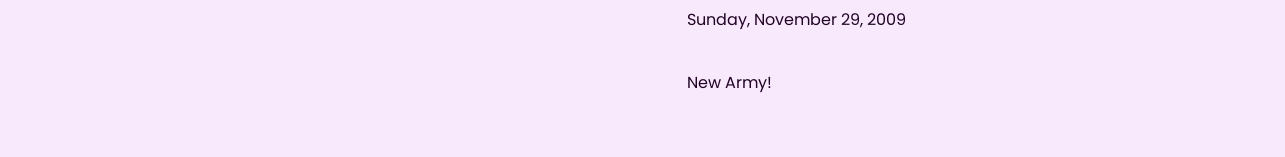Sunday, November 29, 2009

New Army!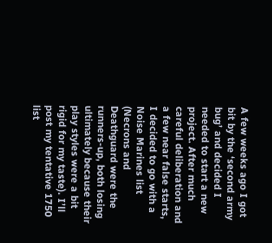A few weeks ago I got bit by the ‘second army bug’ and decided I needed to start a new project. After much careful deliberation and a few near false starts, I decided to go with a Noise Marines list (Necrons and Deathguard were the runners-up, both losing ultimately because their play styles were a bit rigid for my taste). I’ll post my tentative 1750 list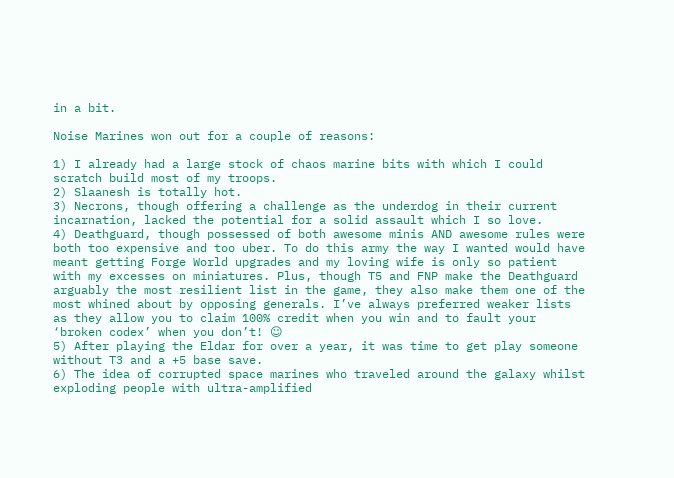in a bit.

Noise Marines won out for a couple of reasons:

1) I already had a large stock of chaos marine bits with which I could scratch build most of my troops.
2) Slaanesh is totally hot.
3) Necrons, though offering a challenge as the underdog in their current incarnation, lacked the potential for a solid assault which I so love.
4) Deathguard, though possessed of both awesome minis AND awesome rules were both too expensive and too uber. To do this army the way I wanted would have meant getting Forge World upgrades and my loving wife is only so patient with my excesses on miniatures. Plus, though T5 and FNP make the Deathguard arguably the most resilient list in the game, they also make them one of the most whined about by opposing generals. I’ve always preferred weaker lists as they allow you to claim 100% credit when you win and to fault your ‘broken codex’ when you don’t! ☺
5) After playing the Eldar for over a year, it was time to get play someone without T3 and a +5 base save.
6) The idea of corrupted space marines who traveled around the galaxy whilst exploding people with ultra-amplified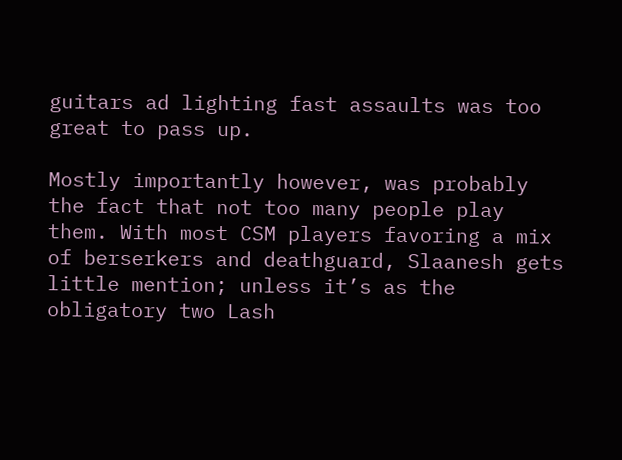guitars ad lighting fast assaults was too great to pass up.

Mostly importantly however, was probably the fact that not too many people play them. With most CSM players favoring a mix of berserkers and deathguard, Slaanesh gets little mention; unless it’s as the obligatory two Lash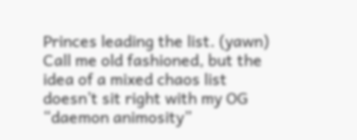Princes leading the list. (yawn) Call me old fashioned, but the idea of a mixed chaos list doesn’t sit right with my OG “daemon animosity”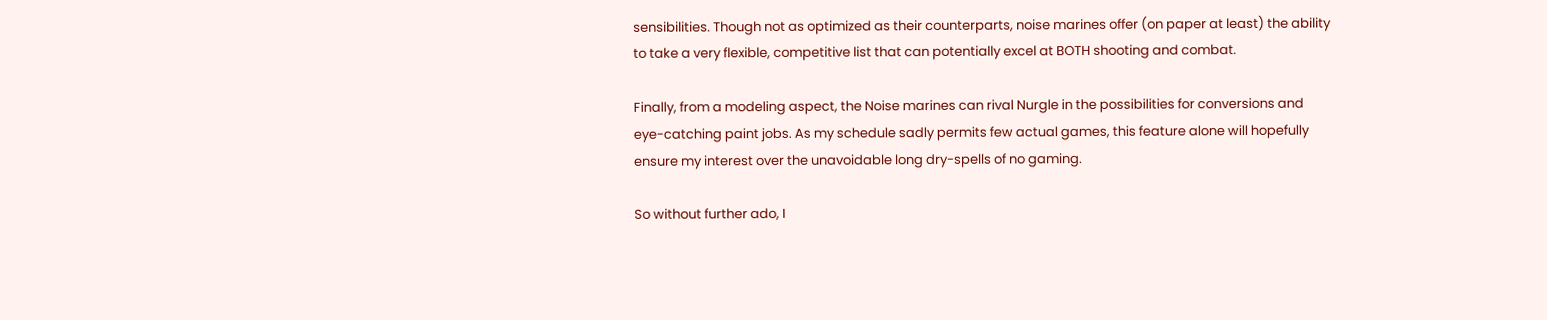sensibilities. Though not as optimized as their counterparts, noise marines offer (on paper at least) the ability to take a very flexible, competitive list that can potentially excel at BOTH shooting and combat.

Finally, from a modeling aspect, the Noise marines can rival Nurgle in the possibilities for conversions and eye-catching paint jobs. As my schedule sadly permits few actual games, this feature alone will hopefully ensure my interest over the unavoidable long dry-spells of no gaming.

So without further ado, I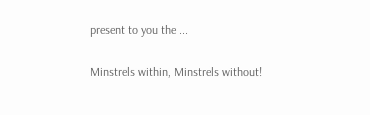present to you the ...

Minstrels within, Minstrels without!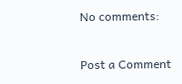No comments:

Post a Comment